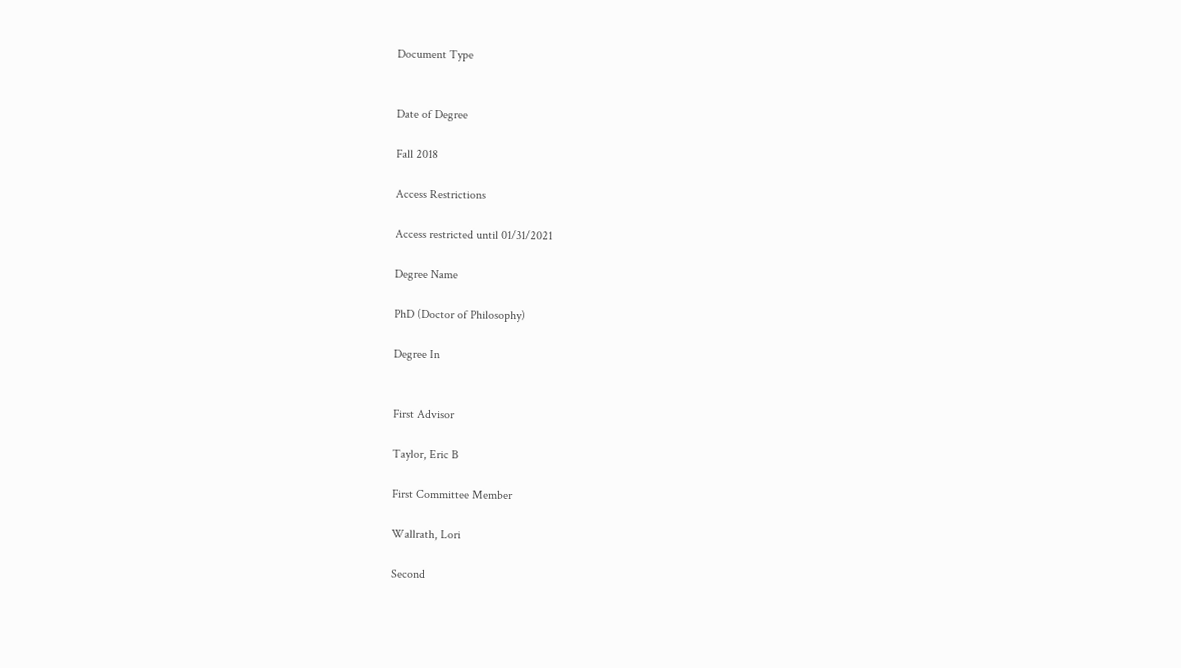Document Type


Date of Degree

Fall 2018

Access Restrictions

Access restricted until 01/31/2021

Degree Name

PhD (Doctor of Philosophy)

Degree In


First Advisor

Taylor, Eric B

First Committee Member

Wallrath, Lori

Second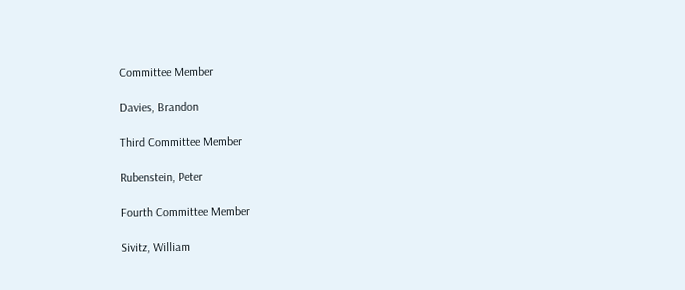Committee Member

Davies, Brandon

Third Committee Member

Rubenstein, Peter

Fourth Committee Member

Sivitz, William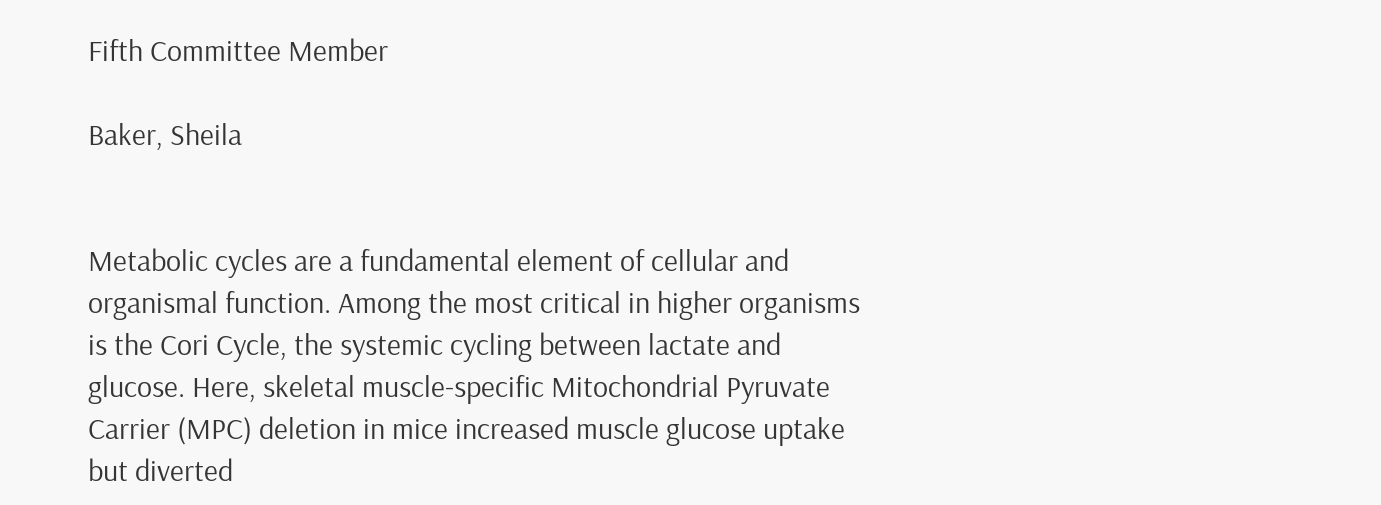Fifth Committee Member

Baker, Sheila


Metabolic cycles are a fundamental element of cellular and organismal function. Among the most critical in higher organisms is the Cori Cycle, the systemic cycling between lactate and glucose. Here, skeletal muscle-specific Mitochondrial Pyruvate Carrier (MPC) deletion in mice increased muscle glucose uptake but diverted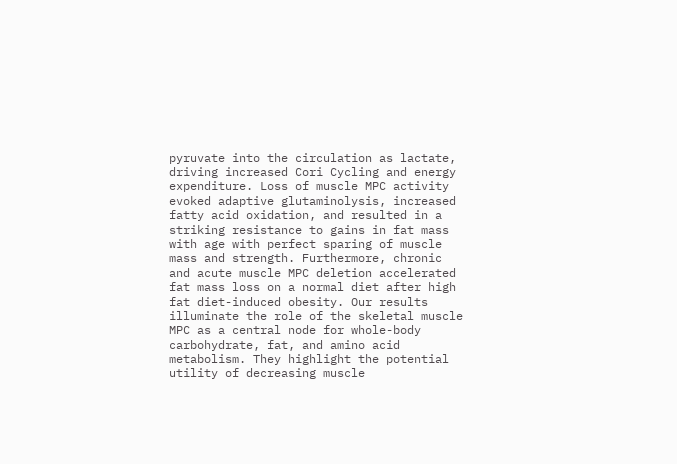pyruvate into the circulation as lactate, driving increased Cori Cycling and energy expenditure. Loss of muscle MPC activity evoked adaptive glutaminolysis, increased fatty acid oxidation, and resulted in a striking resistance to gains in fat mass with age with perfect sparing of muscle mass and strength. Furthermore, chronic and acute muscle MPC deletion accelerated fat mass loss on a normal diet after high fat diet-induced obesity. Our results illuminate the role of the skeletal muscle MPC as a central node for whole-body carbohydrate, fat, and amino acid metabolism. They highlight the potential utility of decreasing muscle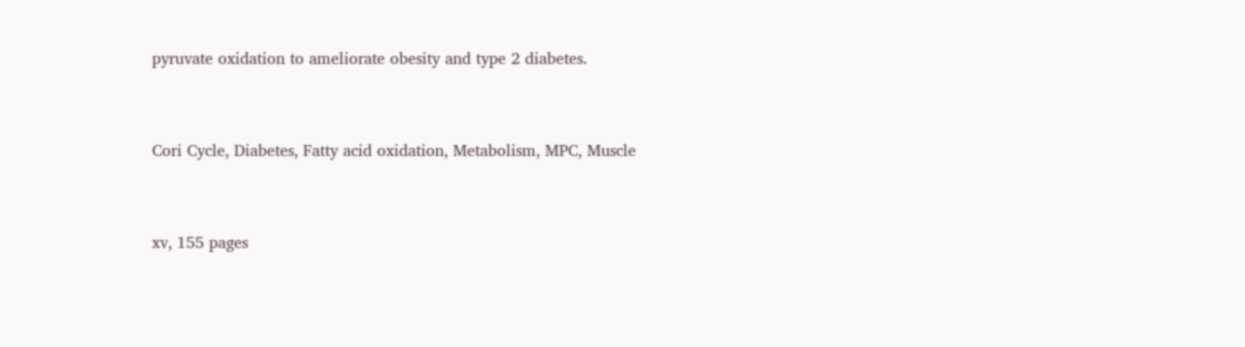pyruvate oxidation to ameliorate obesity and type 2 diabetes.


Cori Cycle, Diabetes, Fatty acid oxidation, Metabolism, MPC, Muscle


xv, 155 pages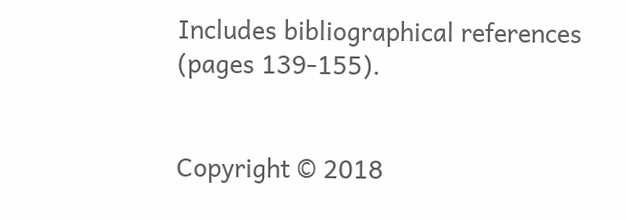Includes bibliographical references (pages 139-155).


Copyright © 2018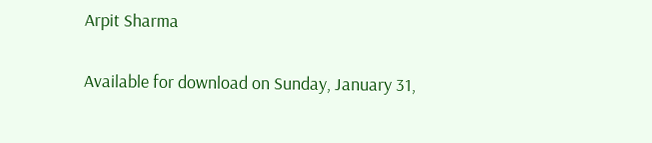Arpit Sharma

Available for download on Sunday, January 31,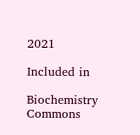2021

Included in

Biochemistry Commons